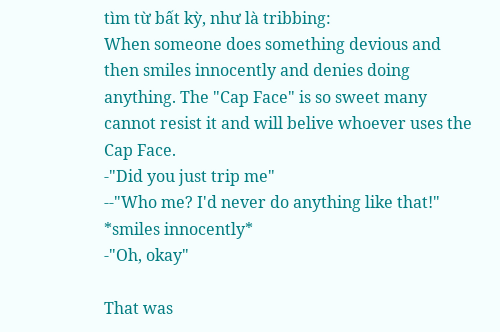tìm từ bất kỳ, như là tribbing:
When someone does something devious and then smiles innocently and denies doing anything. The "Cap Face" is so sweet many cannot resist it and will belive whoever uses the Cap Face.
-"Did you just trip me"
--"Who me? I'd never do anything like that!" *smiles innocently*
-"Oh, okay"

That was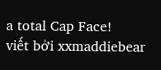a total Cap Face!
viết bởi xxmaddiebear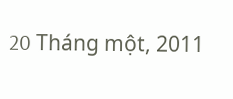20 Tháng một, 2011